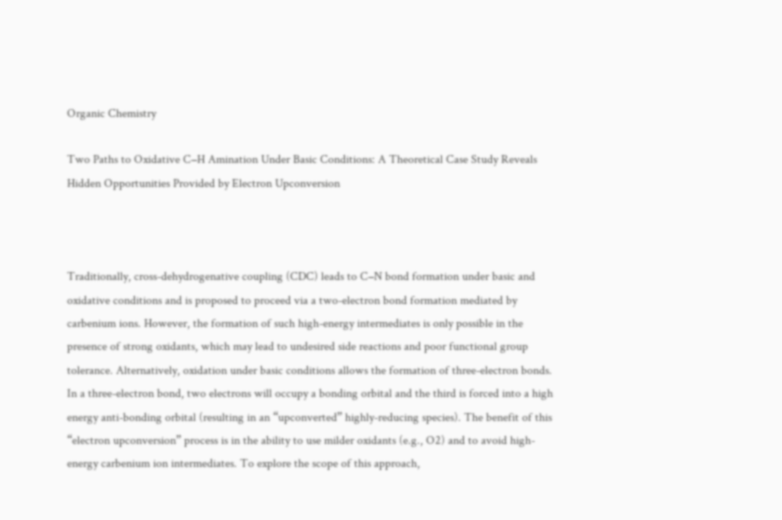Organic Chemistry

Two Paths to Oxidative C−H Amination Under Basic Conditions: A Theoretical Case Study Reveals Hidden Opportunities Provided by Electron Upconversion



Traditionally, cross-dehydrogenative coupling (CDC) leads to C−N bond formation under basic and oxidative conditions and is proposed to proceed via a two-electron bond formation mediated by carbenium ions. However, the formation of such high-energy intermediates is only possible in the presence of strong oxidants, which may lead to undesired side reactions and poor functional group tolerance. Alternatively, oxidation under basic conditions allows the formation of three-electron bonds. In a three-electron bond, two electrons will occupy a bonding orbital and the third is forced into a high energy anti-bonding orbital (resulting in an “upconverted” highly-reducing species). The benefit of this “electron upconversion” process is in the ability to use milder oxidants (e.g., O2) and to avoid high-energy carbenium ion intermediates. To explore the scope of this approach,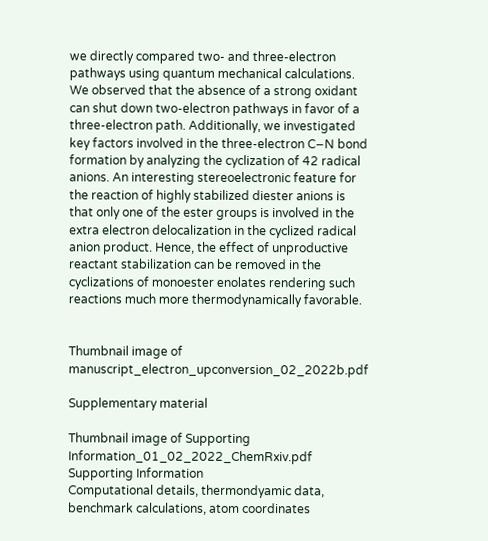we directly compared two- and three-electron pathways using quantum mechanical calculations. We observed that the absence of a strong oxidant can shut down two-electron pathways in favor of a three-electron path. Additionally, we investigated key factors involved in the three-electron C−N bond formation by analyzing the cyclization of 42 radical anions. An interesting stereoelectronic feature for the reaction of highly stabilized diester anions is that only one of the ester groups is involved in the extra electron delocalization in the cyclized radical anion product. Hence, the effect of unproductive reactant stabilization can be removed in the cyclizations of monoester enolates rendering such reactions much more thermodynamically favorable.


Thumbnail image of manuscript_electron_upconversion_02_2022b.pdf

Supplementary material

Thumbnail image of Supporting Information_01_02_2022_ChemRxiv.pdf
Supporting Information
Computational details, thermondyamic data, benchmark calculations, atom coordinates